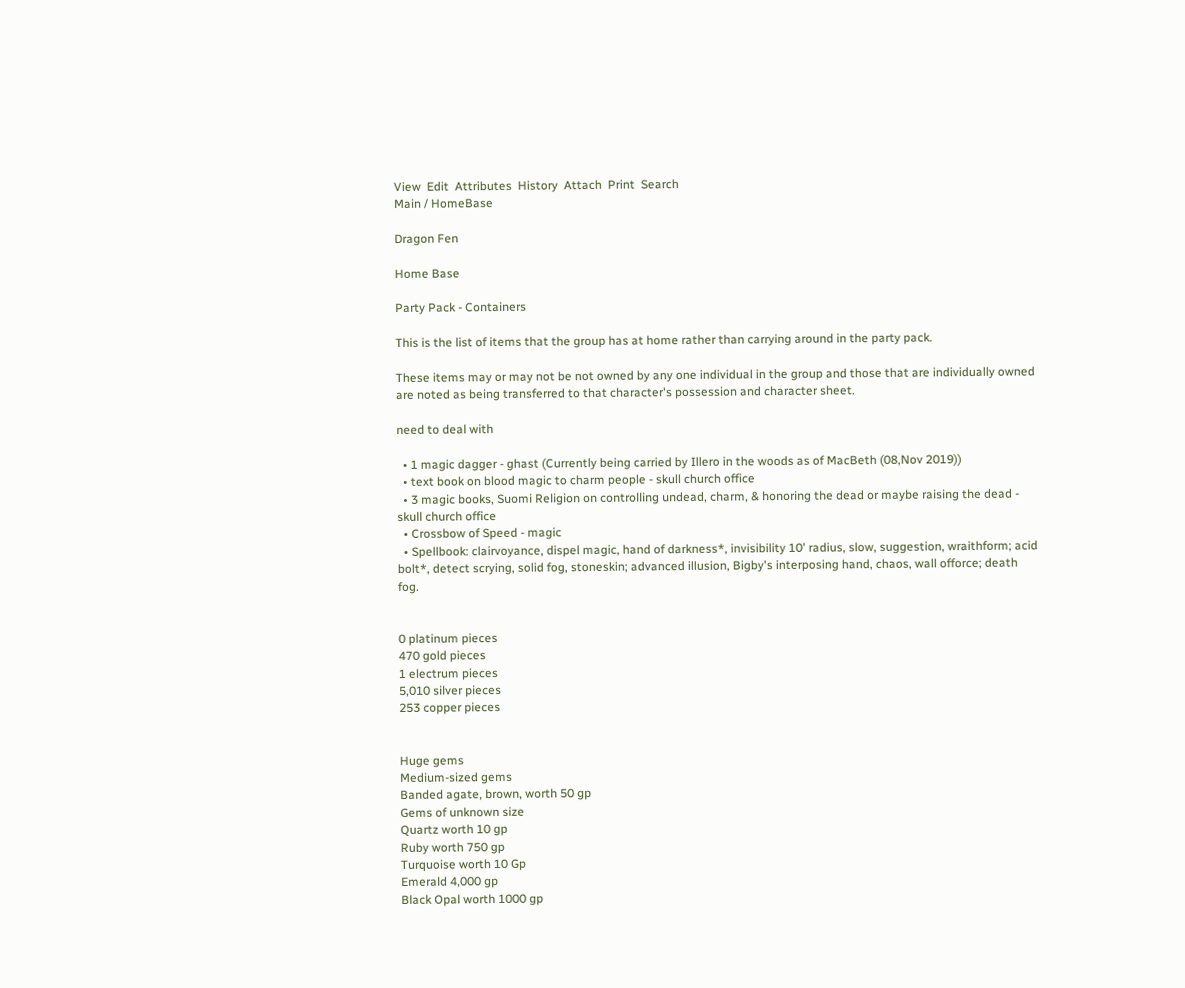View  Edit  Attributes  History  Attach  Print  Search
Main / HomeBase

Dragon Fen

Home Base

Party Pack - Containers

This is the list of items that the group has at home rather than carrying around in the party pack.

These items may or may not be not owned by any one individual in the group and those that are individually owned are noted as being transferred to that character's possession and character sheet.

need to deal with

  • 1 magic dagger - ghast (Currently being carried by Illero in the woods as of MacBeth (08,Nov 2019))
  • text book on blood magic to charm people - skull church office
  • 3 magic books, Suomi Religion on controlling undead, charm, & honoring the dead or maybe raising the dead - skull church office
  • Crossbow of Speed - magic
  • Spellbook: clairvoyance, dispel magic, hand of darkness*, invisibility 10' radius, slow, suggestion, wraithform; acid bolt*, detect scrying, solid fog, stoneskin; advanced illusion, Bigby's interposing hand, chaos, wall offorce; death fog.


0 platinum pieces
470 gold pieces
1 electrum pieces
5,010 silver pieces
253 copper pieces


Huge gems
Medium-sized gems
Banded agate, brown, worth 50 gp
Gems of unknown size
Quartz worth 10 gp
Ruby worth 750 gp
Turquoise worth 10 Gp
Emerald 4,000 gp
Black Opal worth 1000 gp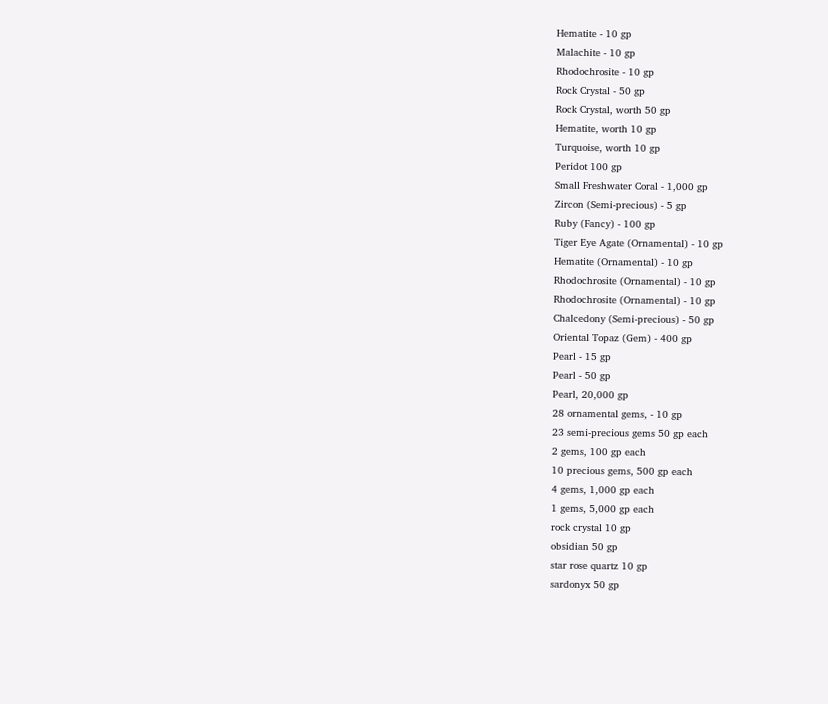Hematite - 10 gp
Malachite - 10 gp
Rhodochrosite - 10 gp
Rock Crystal - 50 gp
Rock Crystal, worth 50 gp
Hematite, worth 10 gp
Turquoise, worth 10 gp
Peridot 100 gp
Small Freshwater Coral - 1,000 gp
Zircon (Semi-precious) - 5 gp
Ruby (Fancy) - 100 gp
Tiger Eye Agate (Ornamental) - 10 gp
Hematite (Ornamental) - 10 gp
Rhodochrosite (Ornamental) - 10 gp
Rhodochrosite (Ornamental) - 10 gp
Chalcedony (Semi-precious) - 50 gp
Oriental Topaz (Gem) - 400 gp
Pearl - 15 gp
Pearl - 50 gp
Pearl, 20,000 gp
28 ornamental gems, - 10 gp
23 semi-precious gems 50 gp each
2 gems, 100 gp each
10 precious gems, 500 gp each
4 gems, 1,000 gp each
1 gems, 5,000 gp each
rock crystal 10 gp
obsidian 50 gp
star rose quartz 10 gp
sardonyx 50 gp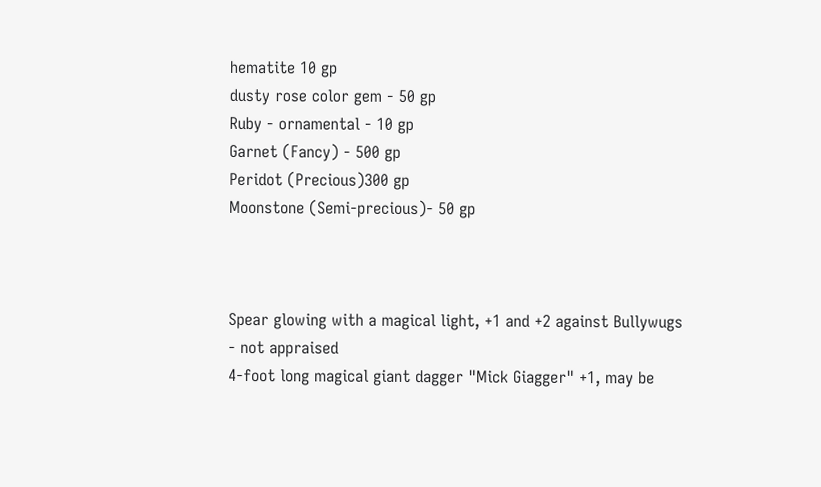hematite 10 gp
dusty rose color gem - 50 gp
Ruby - ornamental - 10 gp
Garnet (Fancy) - 500 gp
Peridot (Precious)300 gp
Moonstone (Semi-precious)- 50 gp



Spear glowing with a magical light, +1 and +2 against Bullywugs - not appraised
4-foot long magical giant dagger "Mick Giagger" +1, may be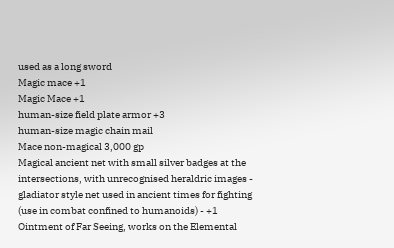used as a long sword
Magic mace +1
Magic Mace +1
human-size field plate armor +3
human-size magic chain mail
Mace non-magical 3,000 gp
Magical ancient net with small silver badges at the intersections, with unrecognised heraldric images - gladiator style net used in ancient times for fighting (use in combat confined to humanoids) - +1
Ointment of Far Seeing, works on the Elemental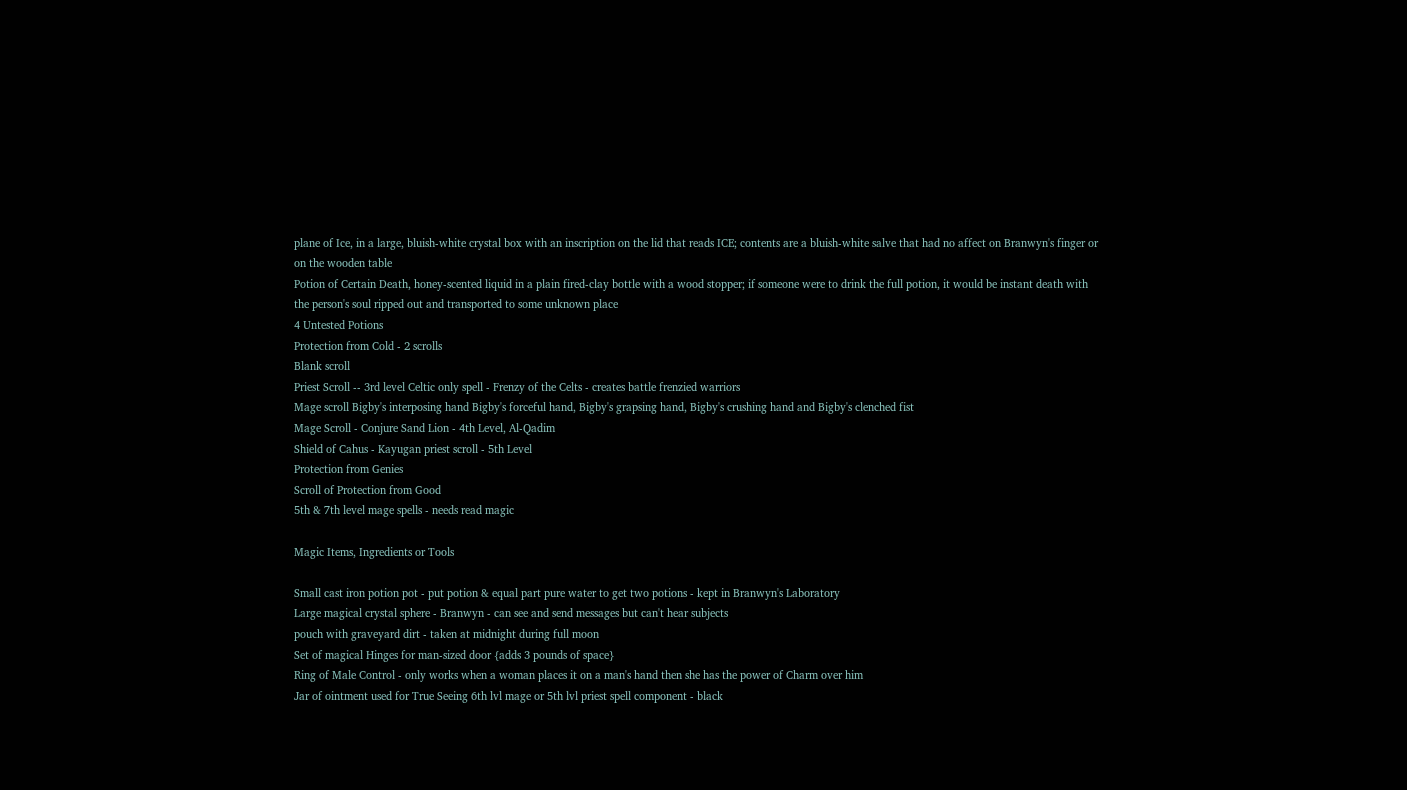plane of Ice, in a large, bluish-white crystal box with an inscription on the lid that reads ICE; contents are a bluish-white salve that had no affect on Branwyn's finger or on the wooden table
Potion of Certain Death, honey-scented liquid in a plain fired-clay bottle with a wood stopper; if someone were to drink the full potion, it would be instant death with the person's soul ripped out and transported to some unknown place
4 Untested Potions
Protection from Cold - 2 scrolls
Blank scroll
Priest Scroll -- 3rd level Celtic only spell - Frenzy of the Celts - creates battle frenzied warriors
Mage scroll Bigby's interposing hand Bigby's forceful hand, Bigby's grapsing hand, Bigby's crushing hand and Bigby's clenched fist
Mage Scroll - Conjure Sand Lion - 4th Level, Al-Qadim
Shield of Cahus - Kayugan priest scroll - 5th Level
Protection from Genies
Scroll of Protection from Good
5th & 7th level mage spells - needs read magic

Magic Items, Ingredients or Tools

Small cast iron potion pot - put potion & equal part pure water to get two potions - kept in Branwyn's Laboratory
Large magical crystal sphere - Branwyn - can see and send messages but can't hear subjects
pouch with graveyard dirt - taken at midnight during full moon
Set of magical Hinges for man-sized door {adds 3 pounds of space}
Ring of Male Control - only works when a woman places it on a man's hand then she has the power of Charm over him
Jar of ointment used for True Seeing 6th lvl mage or 5th lvl priest spell component - black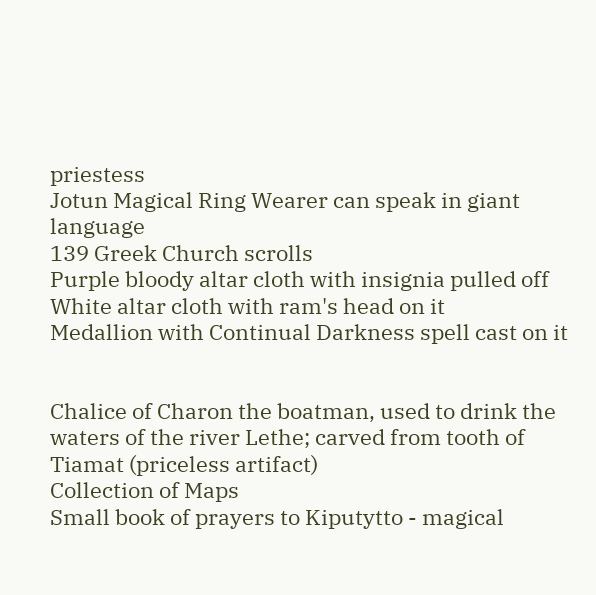priestess
Jotun Magical Ring Wearer can speak in giant language
139 Greek Church scrolls
Purple bloody altar cloth with insignia pulled off
White altar cloth with ram's head on it
Medallion with Continual Darkness spell cast on it


Chalice of Charon the boatman, used to drink the waters of the river Lethe; carved from tooth of Tiamat (priceless artifact)
Collection of Maps
Small book of prayers to Kiputytto - magical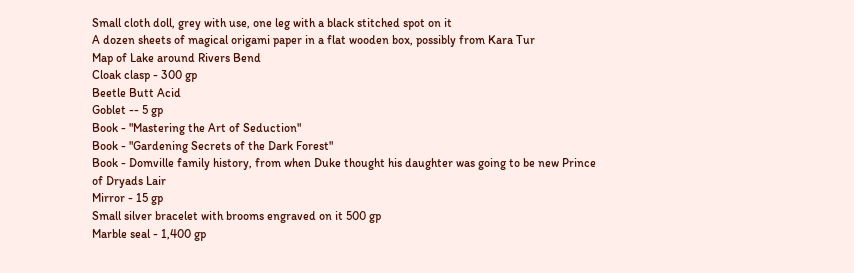Small cloth doll, grey with use, one leg with a black stitched spot on it
A dozen sheets of magical origami paper in a flat wooden box, possibly from Kara Tur
Map of Lake around Rivers Bend
Cloak clasp - 300 gp
Beetle Butt Acid
Goblet -- 5 gp
Book - "Mastering the Art of Seduction"
Book - "Gardening Secrets of the Dark Forest"
Book - Domville family history, from when Duke thought his daughter was going to be new Prince of Dryads Lair
Mirror - 15 gp
Small silver bracelet with brooms engraved on it 500 gp
Marble seal - 1,400 gp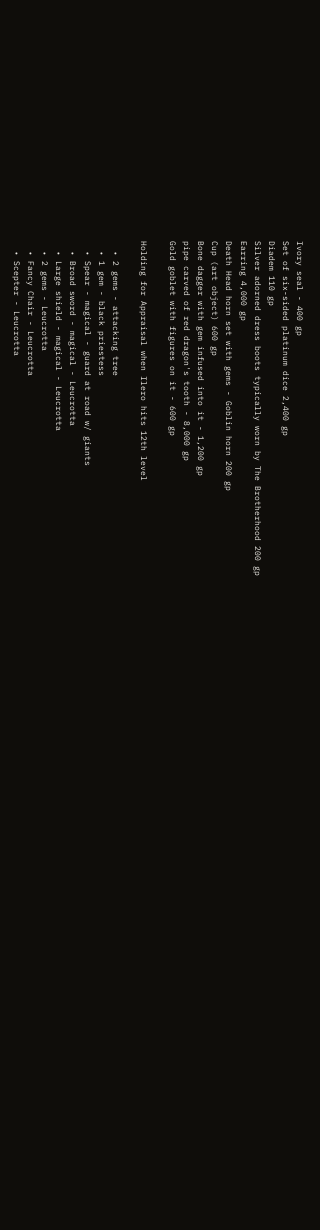Ivory seal - 400 gp
Set of six-sided platinum dice 2,400 gp
Diadem 110 gp
Silver adorned dress boots typically worn by The Brotherhood 200 gp
Earring 4,000 gp
Death Head horn set with gems - Goblin horn 200 gp
Cup (art object) 600 gp
Bone dagger with gem infused into it - 1,200 gp
pipe carved of red dragon's tooth - 8,000 gp
Gold goblet with figures on it - 600 gp

Holding for Appraisal when Ilero hits 12th level

  • 2 gems - attacking tree
  • 1 gem - black priestess
  • Spear - magical - guard at road w/ giants
  • Broad sword - magical - Leucrotta
  • Large shield - magical - Leucrotta
  • 2 gems - Leucrotta
  • Fancy Chair - Leucrotta
  • Scepter - Leucrotta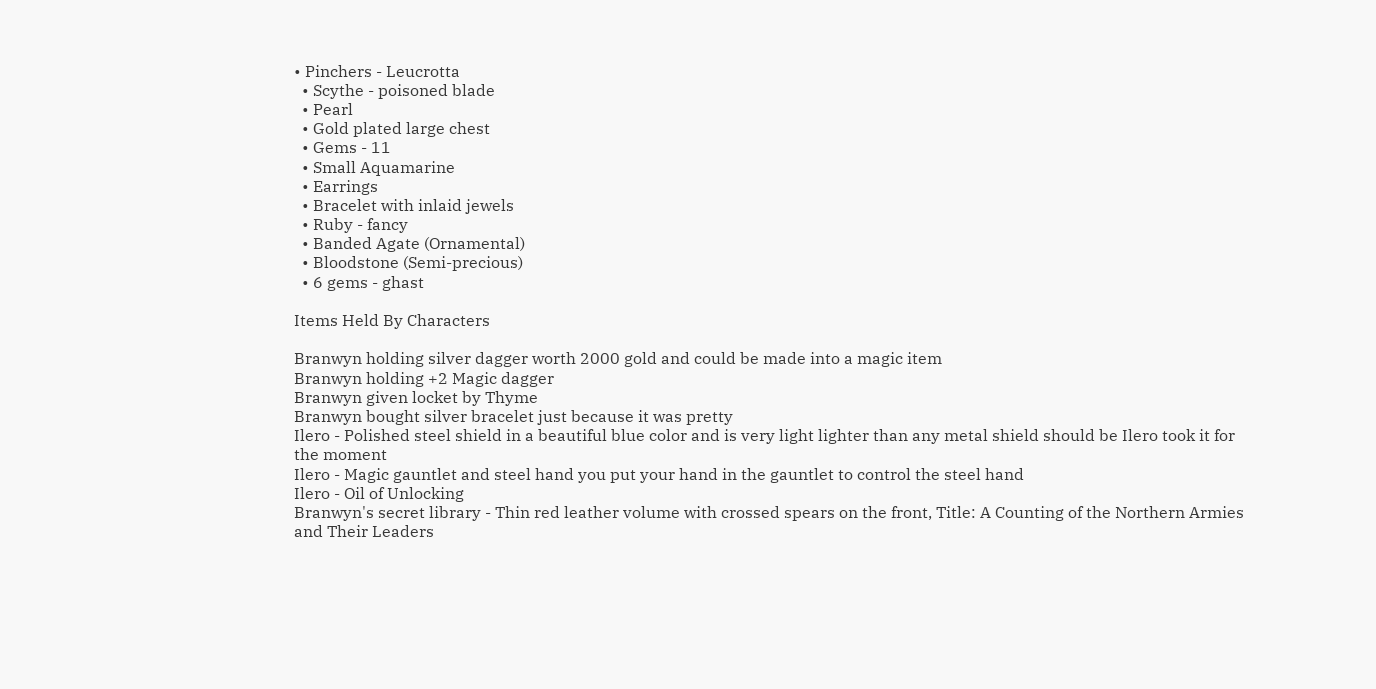• Pinchers - Leucrotta
  • Scythe - poisoned blade
  • Pearl
  • Gold plated large chest
  • Gems - 11
  • Small Aquamarine
  • Earrings
  • Bracelet with inlaid jewels
  • Ruby - fancy
  • Banded Agate (Ornamental)
  • Bloodstone (Semi-precious)
  • 6 gems - ghast

Items Held By Characters

Branwyn holding silver dagger worth 2000 gold and could be made into a magic item
Branwyn holding +2 Magic dagger
Branwyn given locket by Thyme
Branwyn bought silver bracelet just because it was pretty
Ilero - Polished steel shield in a beautiful blue color and is very light lighter than any metal shield should be Ilero took it for the moment
Ilero - Magic gauntlet and steel hand you put your hand in the gauntlet to control the steel hand
Ilero - Oil of Unlocking
Branwyn's secret library - Thin red leather volume with crossed spears on the front, Title: A Counting of the Northern Armies and Their Leaders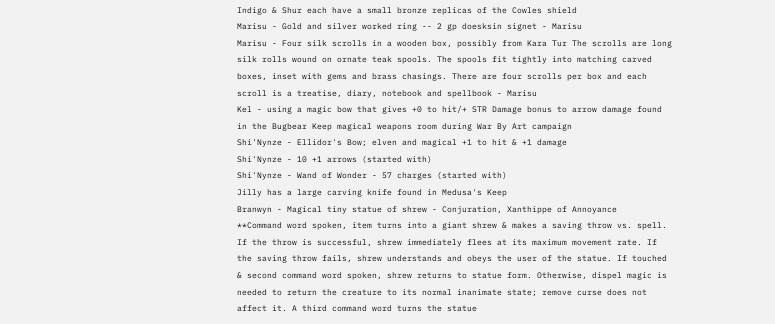Indigo & Shur each have a small bronze replicas of the Cowles shield
Marisu - Gold and silver worked ring -- 2 gp doesksin signet - Marisu
Marisu - Four silk scrolls in a wooden box, possibly from Kara Tur The scrolls are long silk rolls wound on ornate teak spools. The spools fit tightly into matching carved boxes, inset with gems and brass chasings. There are four scrolls per box and each scroll is a treatise, diary, notebook and spellbook - Marisu
Kel - using a magic bow that gives +0 to hit/+ STR Damage bonus to arrow damage found in the Bugbear Keep magical weapons room during War By Art campaign
Shi'Nynze - Ellidor's Bow; elven and magical +1 to hit & +1 damage
Shi'Nynze - 10 +1 arrows (started with)
Shi'Nynze - Wand of Wonder - 57 charges (started with)
Jilly has a large carving knife found in Medusa's Keep
Branwyn - Magical tiny statue of shrew - Conjuration, Xanthippe of Annoyance
**Command word spoken, item turns into a giant shrew & makes a saving throw vs. spell. If the throw is successful, shrew immediately flees at its maximum movement rate. If the saving throw fails, shrew understands and obeys the user of the statue. If touched & second command word spoken, shrew returns to statue form. Otherwise, dispel magic is needed to return the creature to its normal inanimate state; remove curse does not affect it. A third command word turns the statue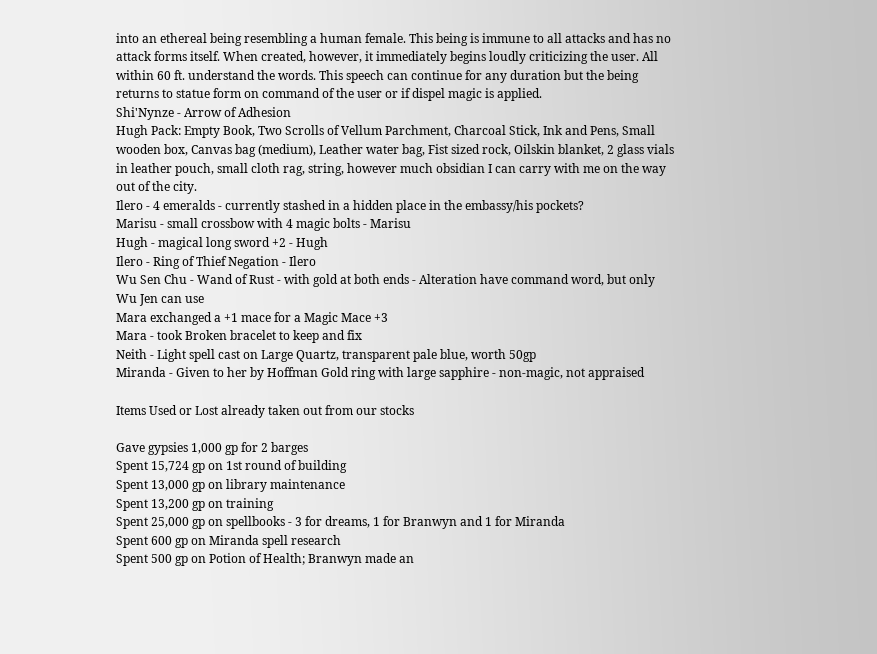into an ethereal being resembling a human female. This being is immune to all attacks and has no attack forms itself. When created, however, it immediately begins loudly criticizing the user. All within 60 ft. understand the words. This speech can continue for any duration but the being returns to statue form on command of the user or if dispel magic is applied.
Shi'Nynze - Arrow of Adhesion
Hugh Pack: Empty Book, Two Scrolls of Vellum Parchment, Charcoal Stick, Ink and Pens, Small wooden box, Canvas bag (medium), Leather water bag, Fist sized rock, Oilskin blanket, 2 glass vials in leather pouch, small cloth rag, string, however much obsidian I can carry with me on the way out of the city.
Ilero - 4 emeralds - currently stashed in a hidden place in the embassy/his pockets?
Marisu - small crossbow with 4 magic bolts - Marisu
Hugh - magical long sword +2 - Hugh
Ilero - Ring of Thief Negation - Ilero
Wu Sen Chu - Wand of Rust - with gold at both ends - Alteration have command word, but only Wu Jen can use
Mara exchanged a +1 mace for a Magic Mace +3
Mara - took Broken bracelet to keep and fix
Neith - Light spell cast on Large Quartz, transparent pale blue, worth 50gp
Miranda - Given to her by Hoffman Gold ring with large sapphire - non-magic, not appraised

Items Used or Lost already taken out from our stocks

Gave gypsies 1,000 gp for 2 barges
Spent 15,724 gp on 1st round of building
Spent 13,000 gp on library maintenance
Spent 13,200 gp on training
Spent 25,000 gp on spellbooks - 3 for dreams, 1 for Branwyn and 1 for Miranda
Spent 600 gp on Miranda spell research
Spent 500 gp on Potion of Health; Branwyn made an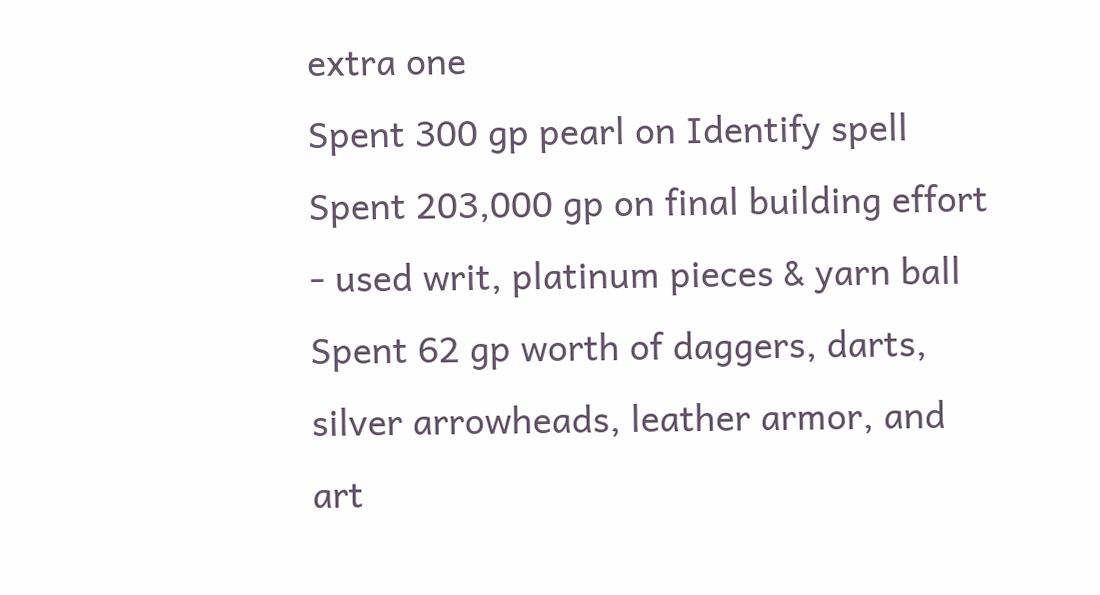extra one
Spent 300 gp pearl on Identify spell
Spent 203,000 gp on final building effort - used writ, platinum pieces & yarn ball
Spent 62 gp worth of daggers, darts, silver arrowheads, leather armor, and art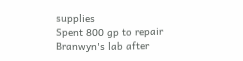supplies
Spent 800 gp to repair Branwyn's lab after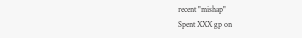recent "mishap"
Spent XXX gp on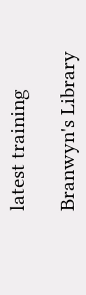latest training

Branwyn's Library